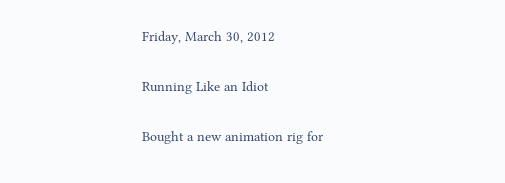Friday, March 30, 2012

Running Like an Idiot

Bought a new animation rig for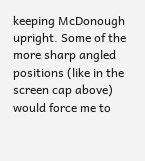keeping McDonough upright. Some of the more sharp angled positions (like in the screen cap above) would force me to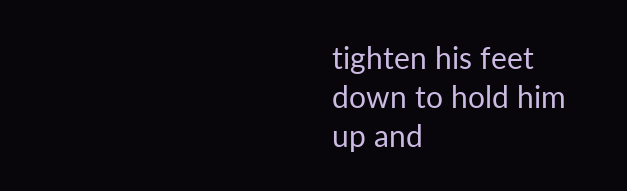tighten his feet down to hold him up and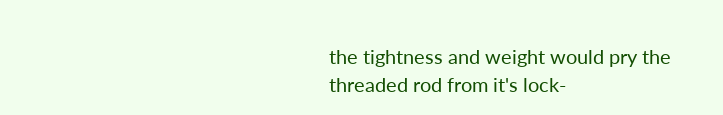the tightness and weight would pry the threaded rod from it's lock-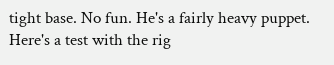tight base. No fun. He's a fairly heavy puppet. Here's a test with the rig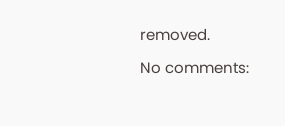removed.

No comments: